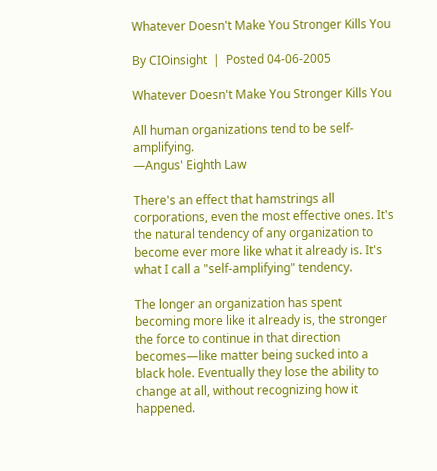Whatever Doesn't Make You Stronger Kills You

By CIOinsight  |  Posted 04-06-2005

Whatever Doesn't Make You Stronger Kills You

All human organizations tend to be self-amplifying.
—Angus' Eighth Law

There's an effect that hamstrings all corporations, even the most effective ones. It's the natural tendency of any organization to become ever more like what it already is. It's what I call a "self-amplifying" tendency.

The longer an organization has spent becoming more like it already is, the stronger the force to continue in that direction becomes—like matter being sucked into a black hole. Eventually they lose the ability to change at all, without recognizing how it happened.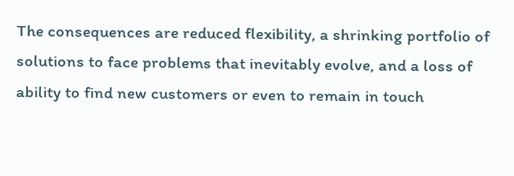The consequences are reduced flexibility, a shrinking portfolio of solutions to face problems that inevitably evolve, and a loss of ability to find new customers or even to remain in touch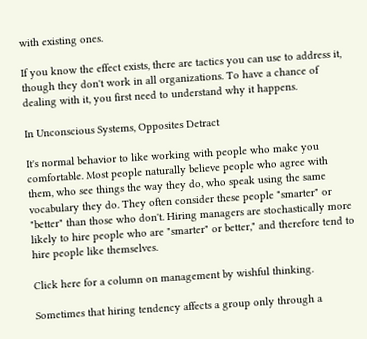with existing ones.

If you know the effect exists, there are tactics you can use to address it, though they don't work in all organizations. To have a chance of dealing with it, you first need to understand why it happens.

In Unconscious Systems, Opposites Detract

It's normal behavior to like working with people who make you comfortable. Most people naturally believe people who agree with them, who see things the way they do, who speak using the same vocabulary they do. They often consider these people "smarter" or "better" than those who don't. Hiring managers are stochastically more likely to hire people who are "smarter" or better," and therefore tend to hire people like themselves.

Click here for a column on management by wishful thinking.

Sometimes that hiring tendency affects a group only through a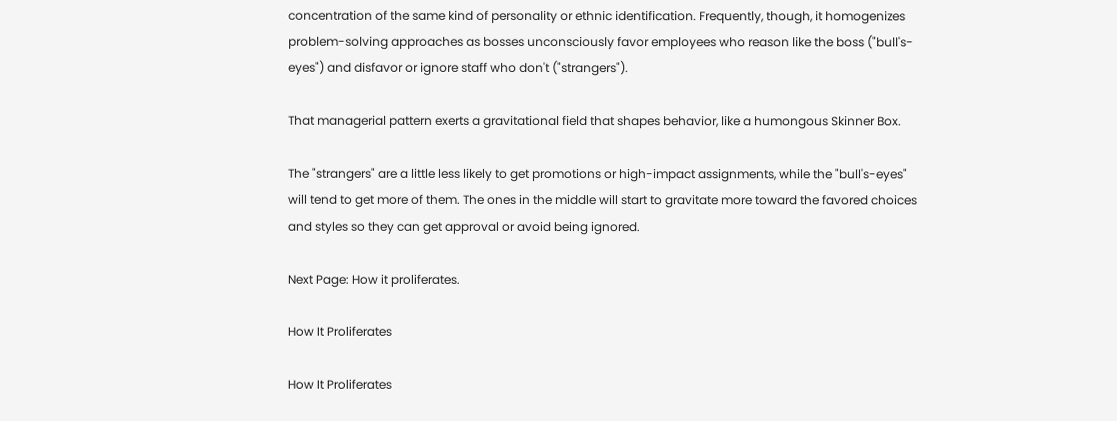concentration of the same kind of personality or ethnic identification. Frequently, though, it homogenizes problem-solving approaches as bosses unconsciously favor employees who reason like the boss ("bull's-eyes") and disfavor or ignore staff who don't ("strangers").

That managerial pattern exerts a gravitational field that shapes behavior, like a humongous Skinner Box.

The "strangers" are a little less likely to get promotions or high-impact assignments, while the "bull's-eyes" will tend to get more of them. The ones in the middle will start to gravitate more toward the favored choices and styles so they can get approval or avoid being ignored.

Next Page: How it proliferates.

How It Proliferates

How It Proliferates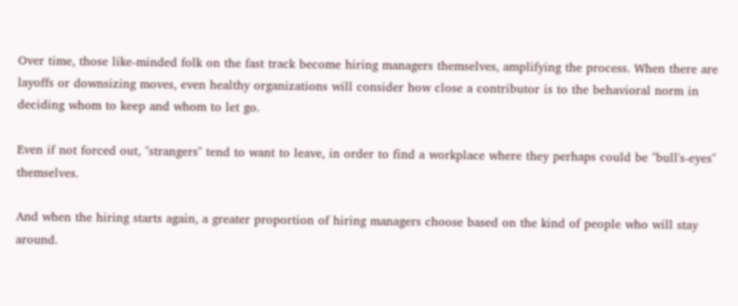Over time, those like-minded folk on the fast track become hiring managers themselves, amplifying the process. When there are layoffs or downsizing moves, even healthy organizations will consider how close a contributor is to the behavioral norm in deciding whom to keep and whom to let go.

Even if not forced out, "strangers" tend to want to leave, in order to find a workplace where they perhaps could be "bull's-eyes" themselves.

And when the hiring starts again, a greater proportion of hiring managers choose based on the kind of people who will stay around.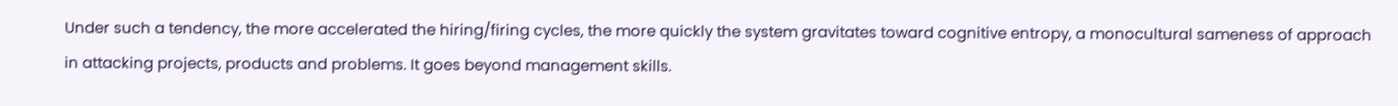Under such a tendency, the more accelerated the hiring/firing cycles, the more quickly the system gravitates toward cognitive entropy, a monocultural sameness of approach in attacking projects, products and problems. It goes beyond management skills.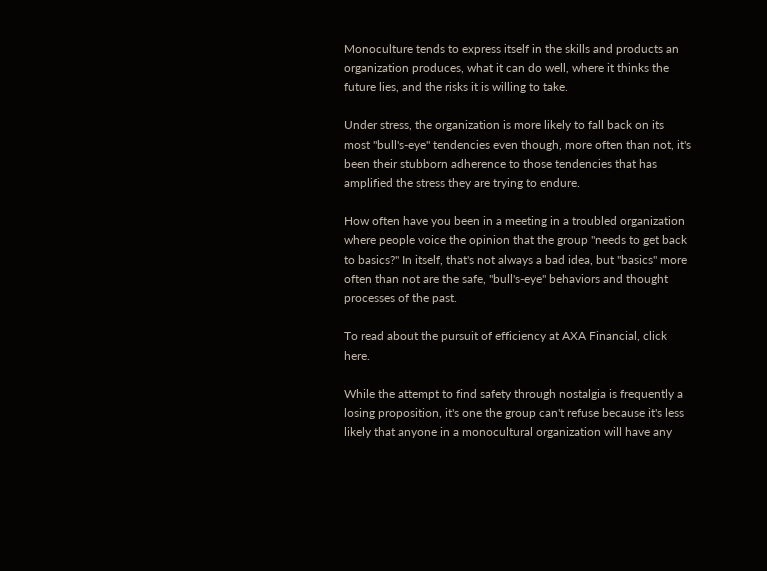Monoculture tends to express itself in the skills and products an organization produces, what it can do well, where it thinks the future lies, and the risks it is willing to take.

Under stress, the organization is more likely to fall back on its most "bull's-eye" tendencies even though, more often than not, it's been their stubborn adherence to those tendencies that has amplified the stress they are trying to endure.

How often have you been in a meeting in a troubled organization where people voice the opinion that the group "needs to get back to basics?" In itself, that's not always a bad idea, but "basics" more often than not are the safe, "bull's-eye" behaviors and thought processes of the past.

To read about the pursuit of efficiency at AXA Financial, click here.

While the attempt to find safety through nostalgia is frequently a losing proposition, it's one the group can't refuse because it's less likely that anyone in a monocultural organization will have any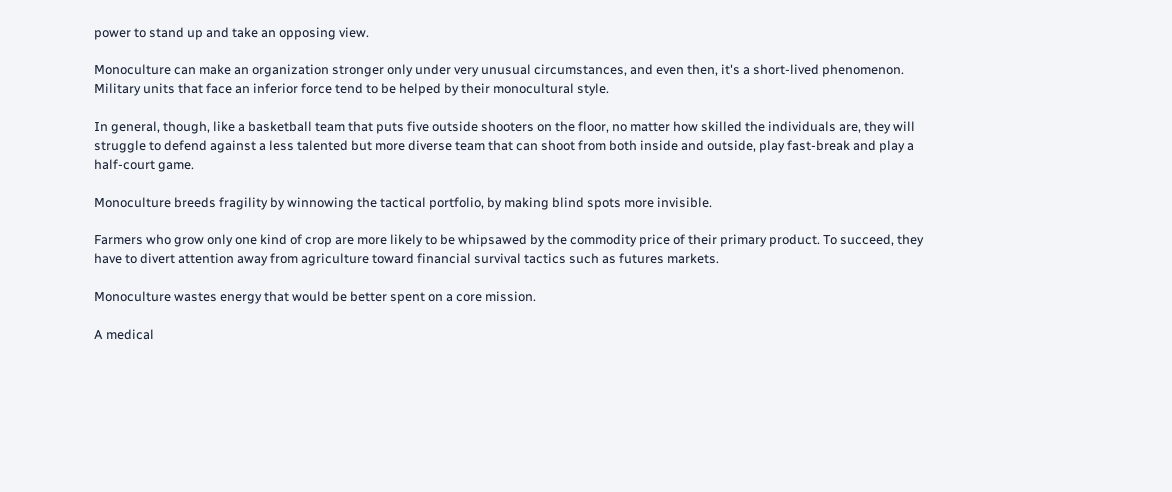power to stand up and take an opposing view.

Monoculture can make an organization stronger only under very unusual circumstances, and even then, it's a short-lived phenomenon. Military units that face an inferior force tend to be helped by their monocultural style.

In general, though, like a basketball team that puts five outside shooters on the floor, no matter how skilled the individuals are, they will struggle to defend against a less talented but more diverse team that can shoot from both inside and outside, play fast-break and play a half-court game.

Monoculture breeds fragility by winnowing the tactical portfolio, by making blind spots more invisible.

Farmers who grow only one kind of crop are more likely to be whipsawed by the commodity price of their primary product. To succeed, they have to divert attention away from agriculture toward financial survival tactics such as futures markets.

Monoculture wastes energy that would be better spent on a core mission.

A medical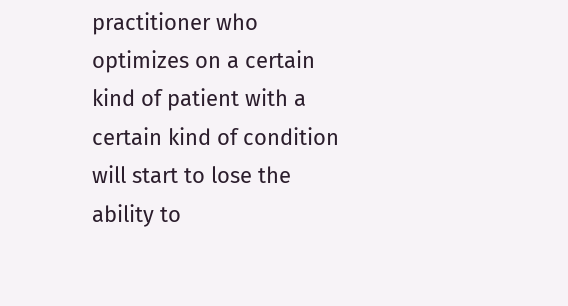practitioner who optimizes on a certain kind of patient with a certain kind of condition will start to lose the ability to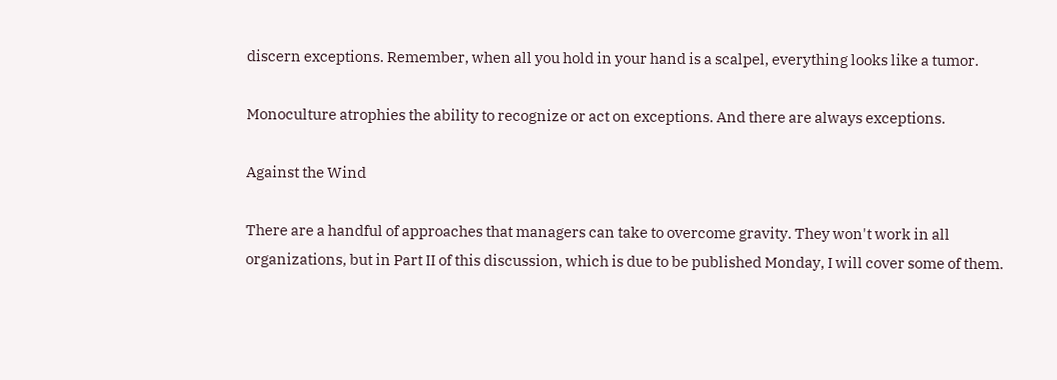discern exceptions. Remember, when all you hold in your hand is a scalpel, everything looks like a tumor.

Monoculture atrophies the ability to recognize or act on exceptions. And there are always exceptions.

Against the Wind

There are a handful of approaches that managers can take to overcome gravity. They won't work in all organizations, but in Part II of this discussion, which is due to be published Monday, I will cover some of them.